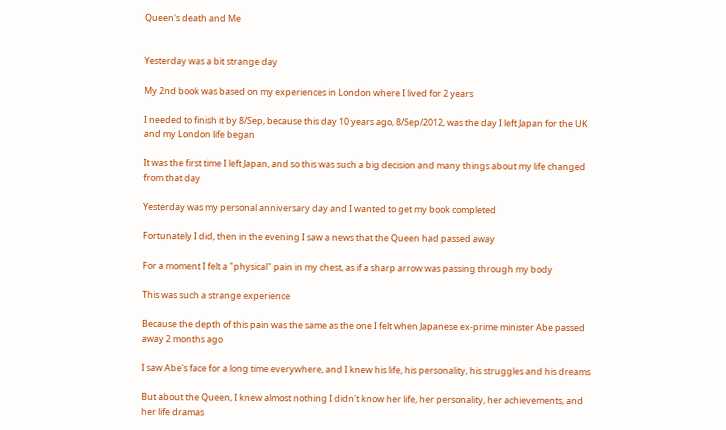Queen's death and Me


Yesterday was a bit strange day

My 2nd book was based on my experiences in London where I lived for 2 years

I needed to finish it by 8/Sep, because this day 10 years ago, 8/Sep/2012, was the day I left Japan for the UK and my London life began

It was the first time I left Japan, and so this was such a big decision and many things about my life changed from that day

Yesterday was my personal anniversary day and I wanted to get my book completed

Fortunately I did, then in the evening I saw a news that the Queen had passed away

For a moment I felt a "physical" pain in my chest, as if a sharp arrow was passing through my body

This was such a strange experience

Because the depth of this pain was the same as the one I felt when Japanese ex-prime minister Abe passed away 2 months ago

I saw Abe's face for a long time everywhere, and I knew his life, his personality, his struggles and his dreams

But about the Queen, I knew almost nothing I didn't know her life, her personality, her achievements, and her life dramas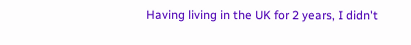Having living in the UK for 2 years, I didn't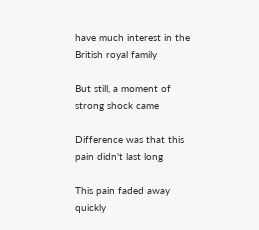have much interest in the British royal family

But still, a moment of strong shock came

Difference was that this pain didn't last long

This pain faded away quickly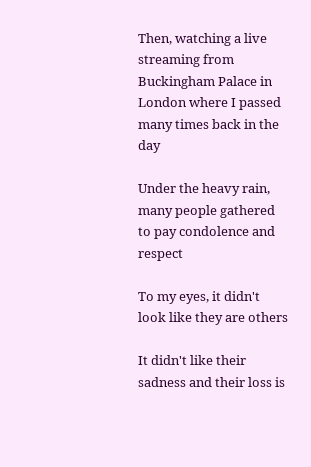Then, watching a live streaming from Buckingham Palace in London where I passed many times back in the day

Under the heavy rain, many people gathered to pay condolence and respect

To my eyes, it didn't look like they are others

It didn't like their sadness and their loss is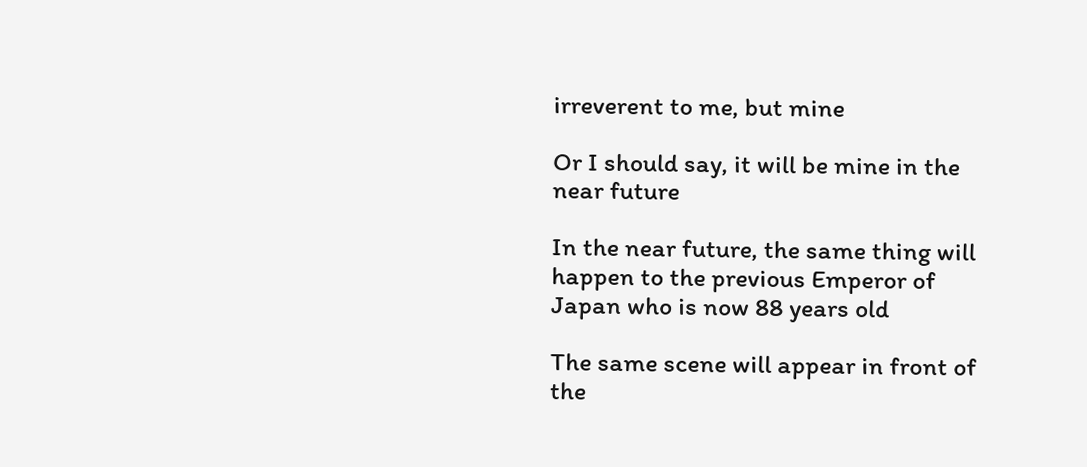irreverent to me, but mine

Or I should say, it will be mine in the near future

In the near future, the same thing will happen to the previous Emperor of Japan who is now 88 years old

The same scene will appear in front of the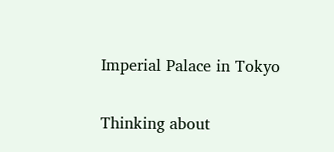Imperial Palace in Tokyo

Thinking about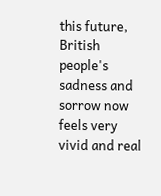this future, British people's sadness and sorrow now feels very vivid and real